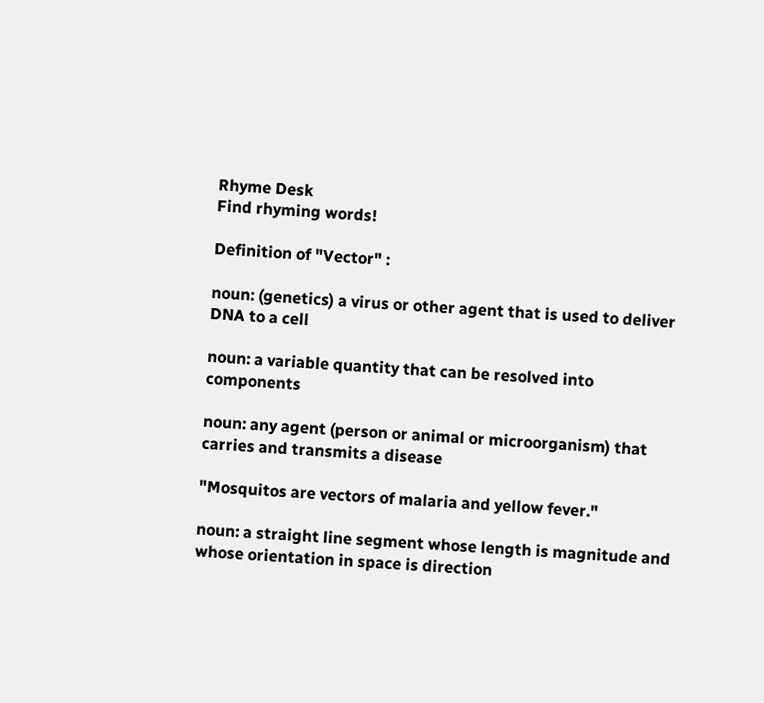Rhyme Desk
Find rhyming words!

Definition of "Vector" :

noun: (genetics) a virus or other agent that is used to deliver DNA to a cell

noun: a variable quantity that can be resolved into components

noun: any agent (person or animal or microorganism) that carries and transmits a disease

"Mosquitos are vectors of malaria and yellow fever."

noun: a straight line segment whose length is magnitude and whose orientation in space is direction